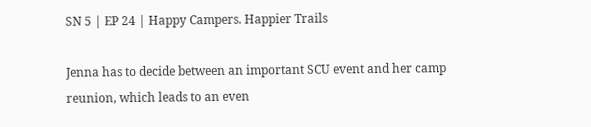SN 5 | EP 24 | Happy Campers. Happier Trails

Jenna has to decide between an important SCU event and her camp reunion, which leads to an even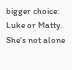bigger choice: Luke or Matty. She's not alone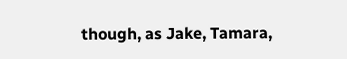though, as Jake, Tamara,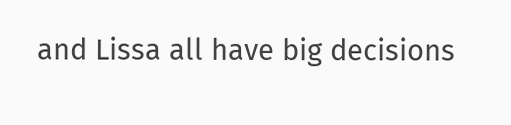and Lissa all have big decisions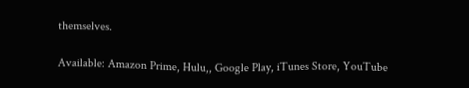themselves.

Available: Amazon Prime, Hulu,, Google Play, iTunes Store, YouTube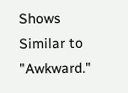Shows Similar to "Awkward."